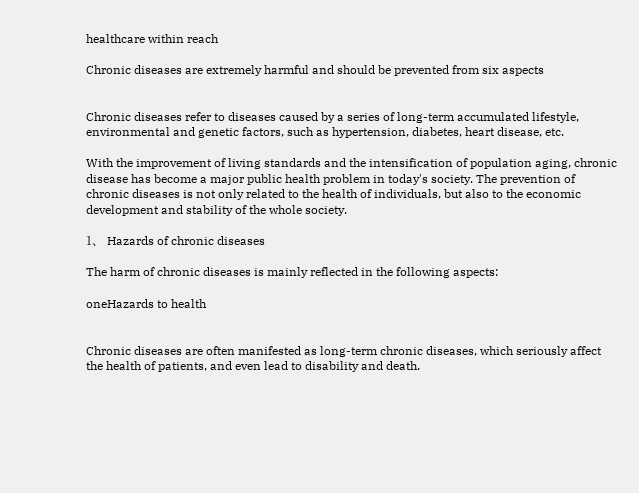healthcare within reach

Chronic diseases are extremely harmful and should be prevented from six aspects


Chronic diseases refer to diseases caused by a series of long-term accumulated lifestyle, environmental and genetic factors, such as hypertension, diabetes, heart disease, etc.

With the improvement of living standards and the intensification of population aging, chronic disease has become a major public health problem in today's society. The prevention of chronic diseases is not only related to the health of individuals, but also to the economic development and stability of the whole society.

1、 Hazards of chronic diseases

The harm of chronic diseases is mainly reflected in the following aspects:

oneHazards to health


Chronic diseases are often manifested as long-term chronic diseases, which seriously affect the health of patients, and even lead to disability and death.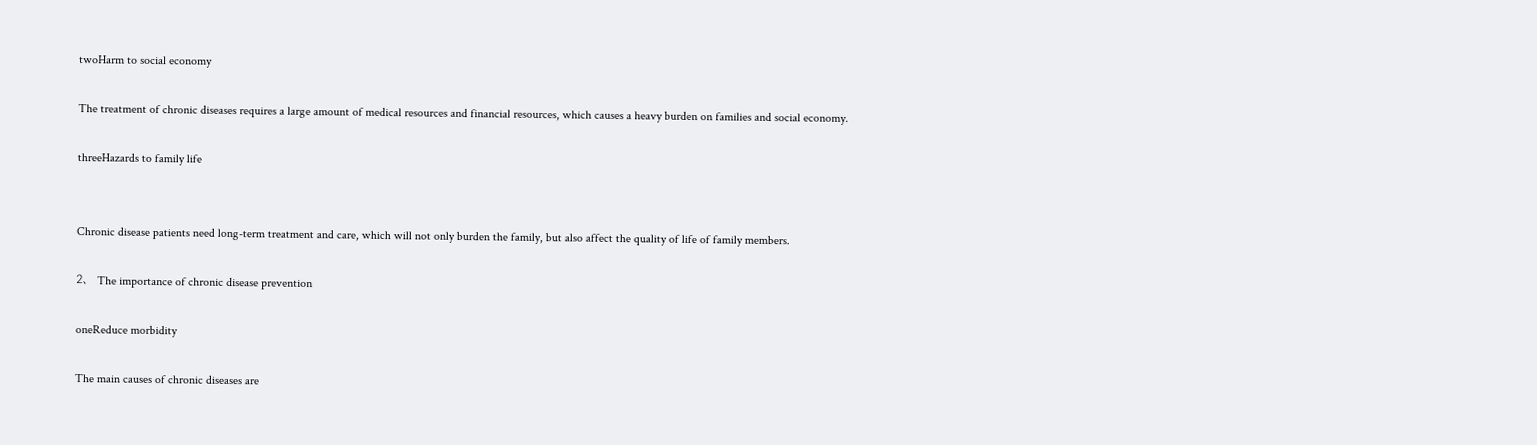twoHarm to social economy

The treatment of chronic diseases requires a large amount of medical resources and financial resources, which causes a heavy burden on families and social economy.

threeHazards to family life


Chronic disease patients need long-term treatment and care, which will not only burden the family, but also affect the quality of life of family members.

2、 The importance of chronic disease prevention

oneReduce morbidity

The main causes of chronic diseases are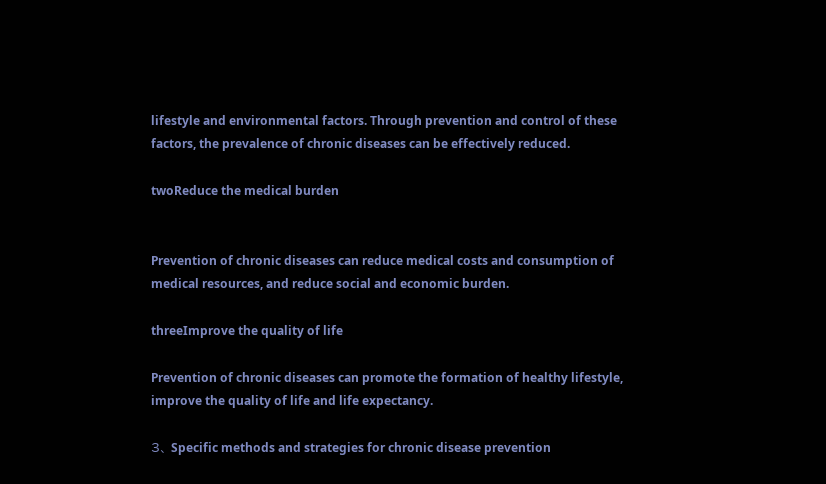lifestyle and environmental factors. Through prevention and control of these factors, the prevalence of chronic diseases can be effectively reduced.

twoReduce the medical burden


Prevention of chronic diseases can reduce medical costs and consumption of medical resources, and reduce social and economic burden.

threeImprove the quality of life

Prevention of chronic diseases can promote the formation of healthy lifestyle, improve the quality of life and life expectancy.

3、 Specific methods and strategies for chronic disease prevention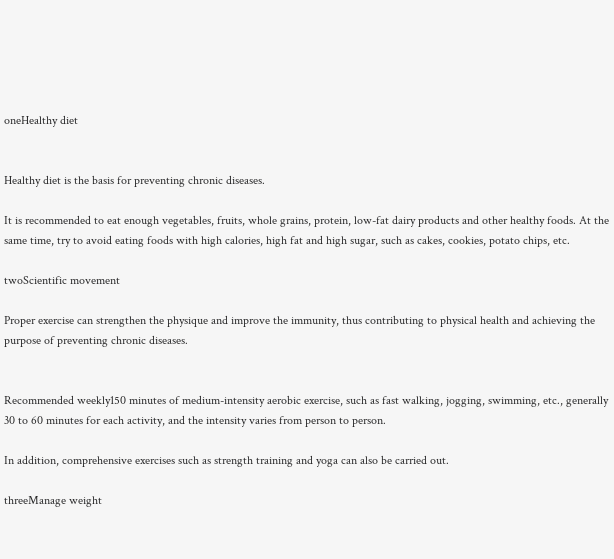oneHealthy diet


Healthy diet is the basis for preventing chronic diseases.

It is recommended to eat enough vegetables, fruits, whole grains, protein, low-fat dairy products and other healthy foods. At the same time, try to avoid eating foods with high calories, high fat and high sugar, such as cakes, cookies, potato chips, etc.

twoScientific movement

Proper exercise can strengthen the physique and improve the immunity, thus contributing to physical health and achieving the purpose of preventing chronic diseases.


Recommended weekly150 minutes of medium-intensity aerobic exercise, such as fast walking, jogging, swimming, etc., generally 30 to 60 minutes for each activity, and the intensity varies from person to person.

In addition, comprehensive exercises such as strength training and yoga can also be carried out.

threeManage weight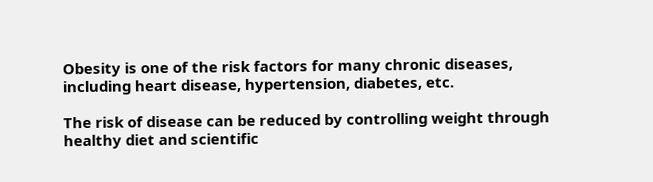Obesity is one of the risk factors for many chronic diseases, including heart disease, hypertension, diabetes, etc.

The risk of disease can be reduced by controlling weight through healthy diet and scientific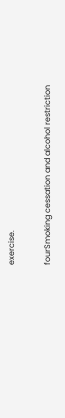exercise.

fourSmoking cessation and alcohol restriction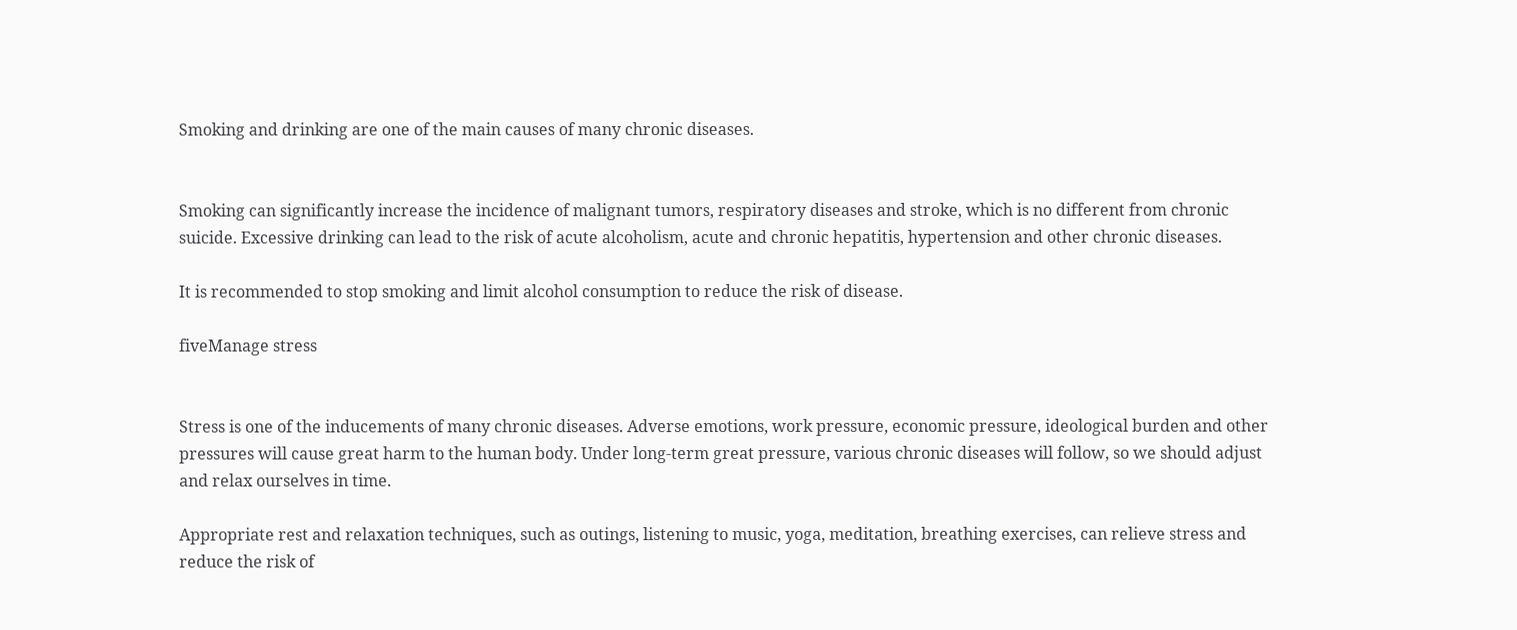Smoking and drinking are one of the main causes of many chronic diseases.


Smoking can significantly increase the incidence of malignant tumors, respiratory diseases and stroke, which is no different from chronic suicide. Excessive drinking can lead to the risk of acute alcoholism, acute and chronic hepatitis, hypertension and other chronic diseases.

It is recommended to stop smoking and limit alcohol consumption to reduce the risk of disease.

fiveManage stress


Stress is one of the inducements of many chronic diseases. Adverse emotions, work pressure, economic pressure, ideological burden and other pressures will cause great harm to the human body. Under long-term great pressure, various chronic diseases will follow, so we should adjust and relax ourselves in time.

Appropriate rest and relaxation techniques, such as outings, listening to music, yoga, meditation, breathing exercises, can relieve stress and reduce the risk of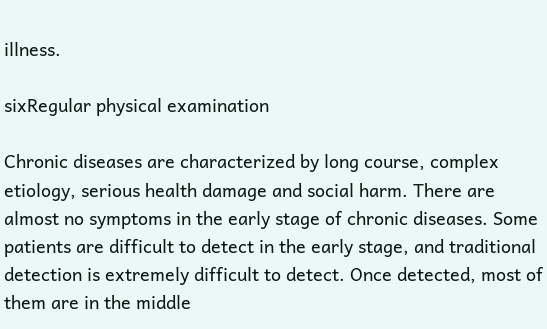illness.

sixRegular physical examination

Chronic diseases are characterized by long course, complex etiology, serious health damage and social harm. There are almost no symptoms in the early stage of chronic diseases. Some patients are difficult to detect in the early stage, and traditional detection is extremely difficult to detect. Once detected, most of them are in the middle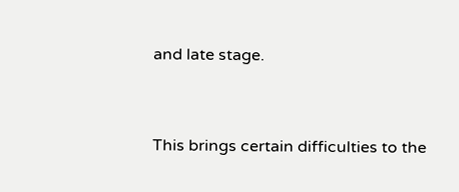and late stage.


This brings certain difficulties to the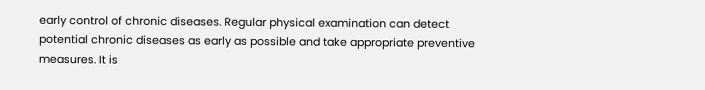early control of chronic diseases. Regular physical examination can detect potential chronic diseases as early as possible and take appropriate preventive measures. It is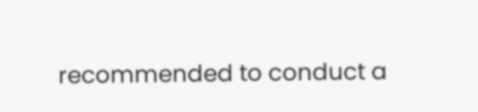recommended to conduct a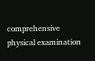comprehensive physical examination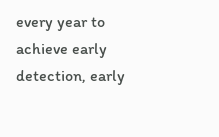every year to achieve early detection, early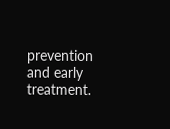prevention and early treatment.